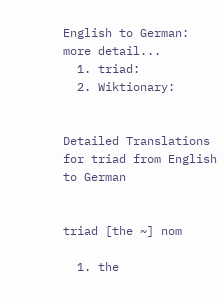English to German:   more detail...
  1. triad:
  2. Wiktionary:


Detailed Translations for triad from English to German


triad [the ~] nom

  1. the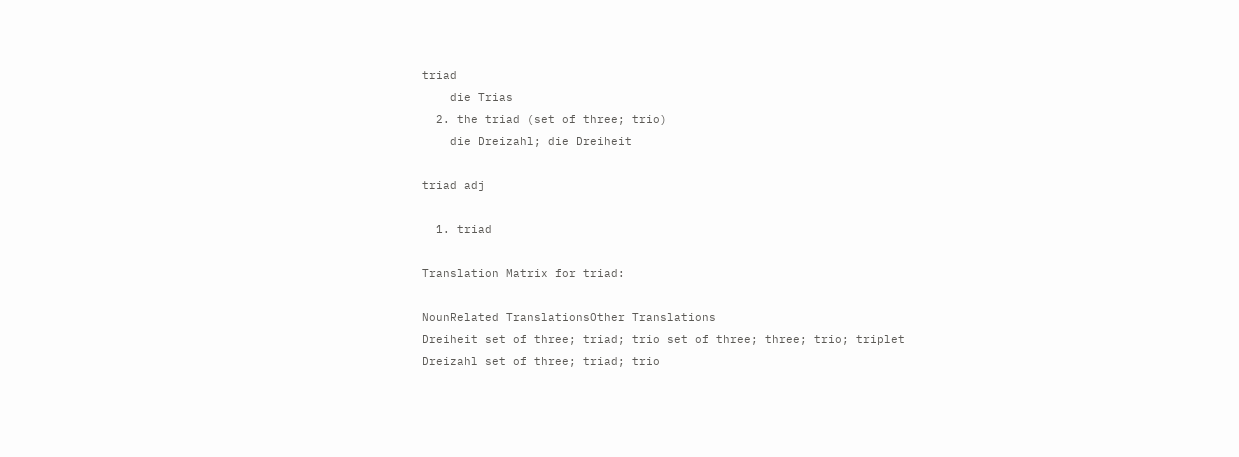triad
    die Trias
  2. the triad (set of three; trio)
    die Dreizahl; die Dreiheit

triad adj

  1. triad

Translation Matrix for triad:

NounRelated TranslationsOther Translations
Dreiheit set of three; triad; trio set of three; three; trio; triplet
Dreizahl set of three; triad; trio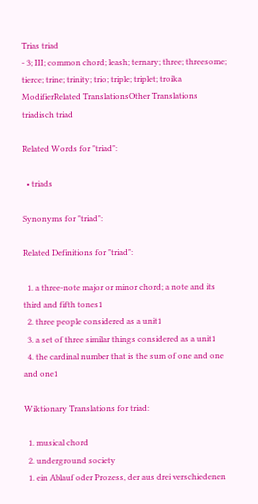Trias triad
- 3; III; common chord; leash; ternary; three; threesome; tierce; trine; trinity; trio; triple; triplet; troika
ModifierRelated TranslationsOther Translations
triadisch triad

Related Words for "triad":

  • triads

Synonyms for "triad":

Related Definitions for "triad":

  1. a three-note major or minor chord; a note and its third and fifth tones1
  2. three people considered as a unit1
  3. a set of three similar things considered as a unit1
  4. the cardinal number that is the sum of one and one and one1

Wiktionary Translations for triad:

  1. musical chord
  2. underground society
  1. ein Ablauf oder Prozess, der aus drei verschiedenen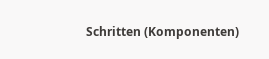Schritten (Komponenten)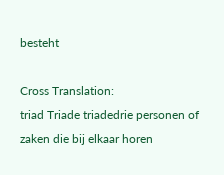besteht

Cross Translation:
triad Triade triadedrie personen of zaken die bij elkaar horen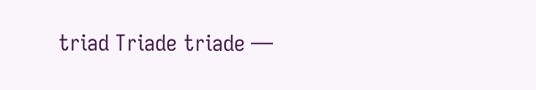triad Triade triade —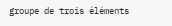groupe de trois éléments